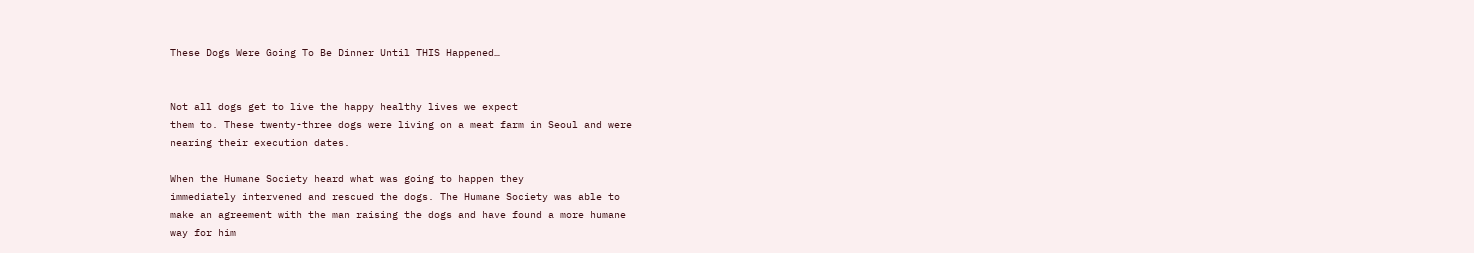These Dogs Were Going To Be Dinner Until THIS Happened…


Not all dogs get to live the happy healthy lives we expect
them to. These twenty-three dogs were living on a meat farm in Seoul and were
nearing their execution dates.

When the Humane Society heard what was going to happen they
immediately intervened and rescued the dogs. The Humane Society was able to
make an agreement with the man raising the dogs and have found a more humane
way for him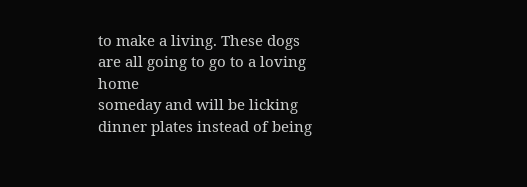to make a living. These dogs are all going to go to a loving home
someday and will be licking dinner plates instead of being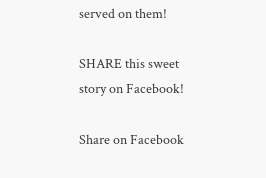served on them!

SHARE this sweet
story on Facebook!

Share on Facebook